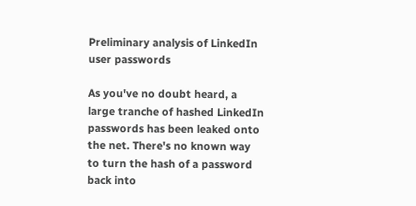Preliminary analysis of LinkedIn user passwords

As you've no doubt heard, a large tranche of hashed LinkedIn passwords has been leaked onto the net. There's no known way to turn the hash of a password back into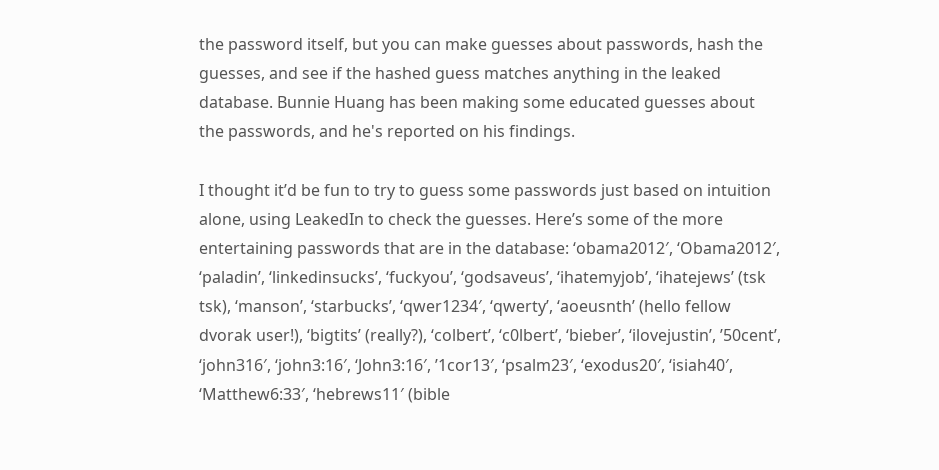the password itself, but you can make guesses about passwords, hash the guesses, and see if the hashed guess matches anything in the leaked database. Bunnie Huang has been making some educated guesses about the passwords, and he's reported on his findings.

I thought it’d be fun to try to guess some passwords just based on intuition alone, using LeakedIn to check the guesses. Here’s some of the more entertaining passwords that are in the database: ‘obama2012′, ‘Obama2012′, ‘paladin’, ‘linkedinsucks’, ‘fuckyou’, ‘godsaveus’, ‘ihatemyjob’, ‘ihatejews’ (tsk tsk), ‘manson’, ‘starbucks’, ‘qwer1234′, ‘qwerty’, ‘aoeusnth’ (hello fellow dvorak user!), ‘bigtits’ (really?), ‘colbert’, ‘c0lbert’, ‘bieber’, ‘ilovejustin’, ’50cent’, ‘john316′, ‘john3:16′, ‘John3:16′, ’1cor13′, ‘psalm23′, ‘exodus20′, ‘isiah40′, ‘Matthew6:33′, ‘hebrews11′ (bible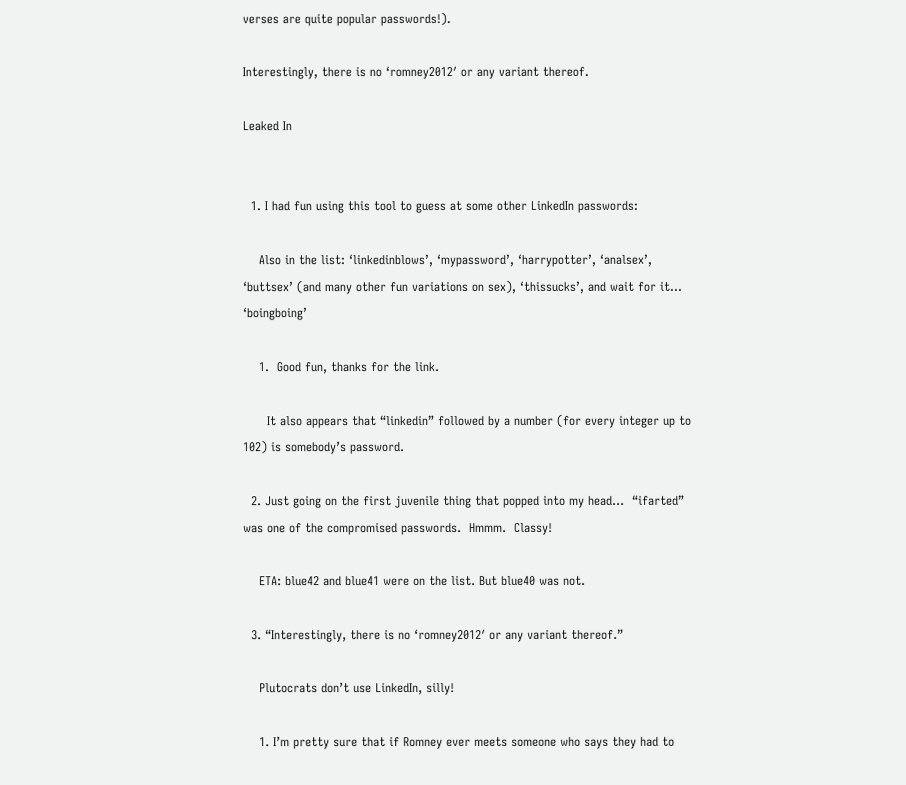verses are quite popular passwords!).

Interestingly, there is no ‘romney2012′ or any variant thereof.

Leaked In


  1. I had fun using this tool to guess at some other LinkedIn passwords:

    Also in the list: ‘linkedinblows’, ‘mypassword’, ‘harrypotter’, ‘analsex’, ‘buttsex’ (and many other fun variations on sex), ‘thissucks’, and wait for it… ‘boingboing’

    1.  Good fun, thanks for the link.

      It also appears that “linkedin” followed by a number (for every integer up to 102) is somebody’s password.

  2. Just going on the first juvenile thing that popped into my head…  “ifarted” was one of the compromised passwords.  Hmmm.  Classy!

    ETA: blue42 and blue41 were on the list. But blue40 was not.

  3. “Interestingly, there is no ‘romney2012′ or any variant thereof.”

    Plutocrats don’t use LinkedIn, silly!

    1. I’m pretty sure that if Romney ever meets someone who says they had to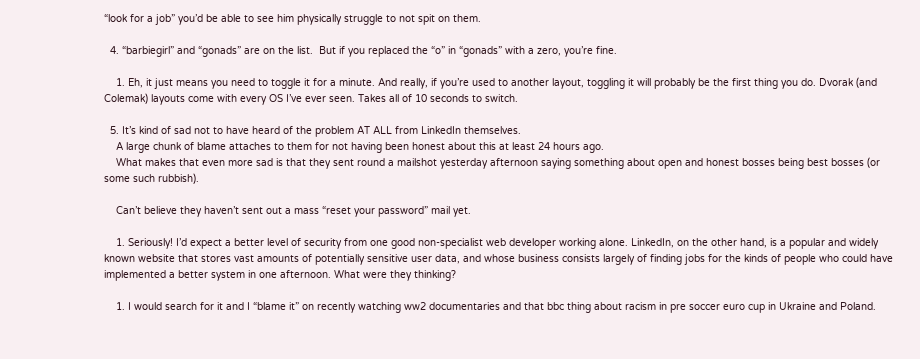“look for a job” you’d be able to see him physically struggle to not spit on them.

  4. “barbiegirl” and “gonads” are on the list.  But if you replaced the “o” in “gonads” with a zero, you’re fine.

    1. Eh, it just means you need to toggle it for a minute. And really, if you’re used to another layout, toggling it will probably be the first thing you do. Dvorak (and Colemak) layouts come with every OS I’ve ever seen. Takes all of 10 seconds to switch.

  5. It’s kind of sad not to have heard of the problem AT ALL from LinkedIn themselves.
    A large chunk of blame attaches to them for not having been honest about this at least 24 hours ago.
    What makes that even more sad is that they sent round a mailshot yesterday afternoon saying something about open and honest bosses being best bosses (or some such rubbish).

    Can’t believe they haven’t sent out a mass “reset your password” mail yet.

    1. Seriously! I’d expect a better level of security from one good non-specialist web developer working alone. LinkedIn, on the other hand, is a popular and widely known website that stores vast amounts of potentially sensitive user data, and whose business consists largely of finding jobs for the kinds of people who could have implemented a better system in one afternoon. What were they thinking?

    1. I would search for it and I “blame it” on recently watching ww2 documentaries and that bbc thing about racism in pre soccer euro cup in Ukraine and Poland.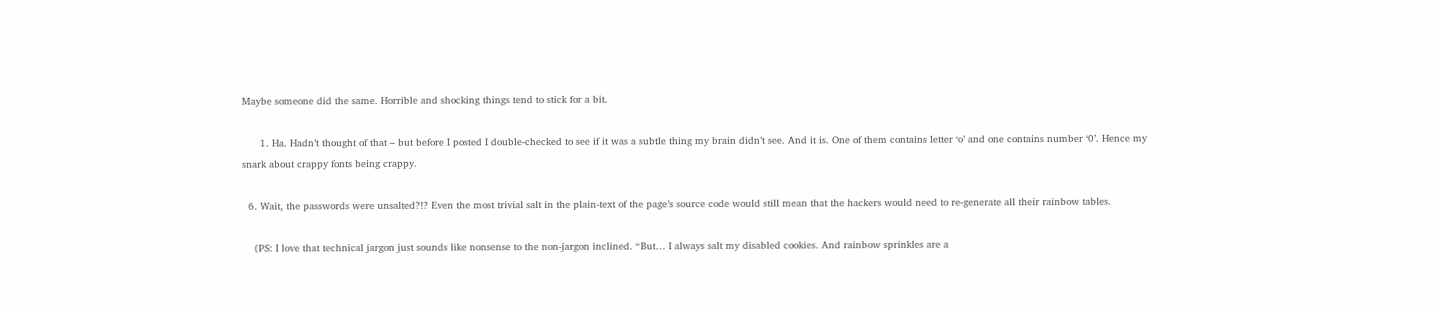Maybe someone did the same. Horrible and shocking things tend to stick for a bit.

      1. Ha. Hadn’t thought of that – but before I posted I double-checked to see if it was a subtle thing my brain didn’t see. And it is. One of them contains letter ‘o’ and one contains number ‘0’. Hence my snark about crappy fonts being crappy.

  6. Wait, the passwords were unsalted?!? Even the most trivial salt in the plain-text of the page’s source code would still mean that the hackers would need to re-generate all their rainbow tables.

    (PS: I love that technical jargon just sounds like nonsense to the non-jargon inclined. “But… I always salt my disabled cookies. And rainbow sprinkles are a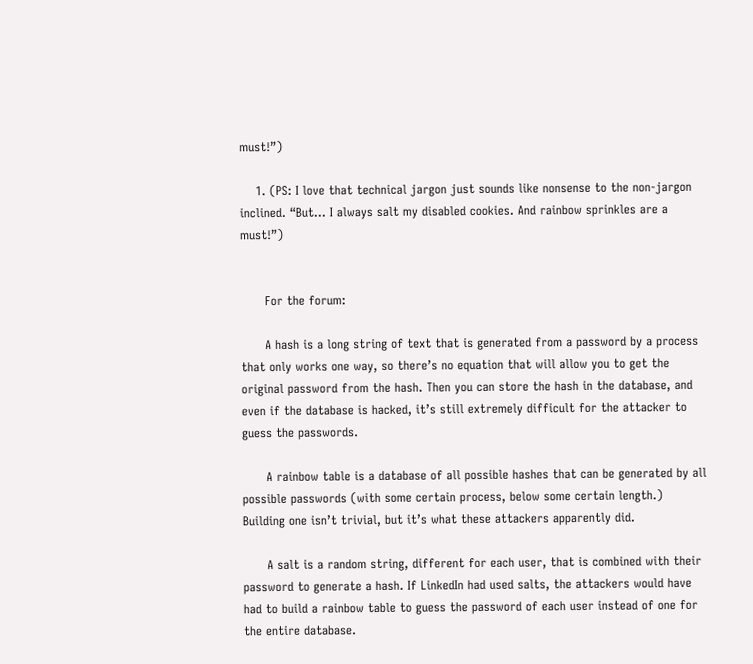must!”)

    1. (PS: I love that technical jargon just sounds like nonsense to the non-jargon inclined. “But… I always salt my disabled cookies. And rainbow sprinkles are a must!”)


      For the forum:

      A hash is a long string of text that is generated from a password by a process that only works one way, so there’s no equation that will allow you to get the original password from the hash. Then you can store the hash in the database, and even if the database is hacked, it’s still extremely difficult for the attacker to guess the passwords.

      A rainbow table is a database of all possible hashes that can be generated by all possible passwords (with some certain process, below some certain length.) Building one isn’t trivial, but it’s what these attackers apparently did.

      A salt is a random string, different for each user, that is combined with their password to generate a hash. If LinkedIn had used salts, the attackers would have had to build a rainbow table to guess the password of each user instead of one for the entire database.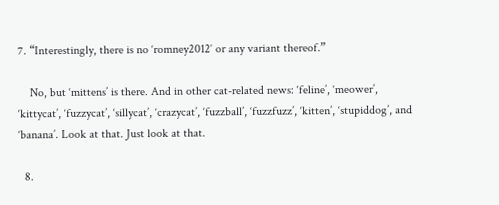7. “Interestingly, there is no ‘romney2012′ or any variant thereof.”

    No, but ‘mittens’ is there. And in other cat-related news: ‘feline’, ‘meower’, ‘kittycat’, ‘fuzzycat’, ‘sillycat’, ‘crazycat’, ‘fuzzball’, ‘fuzzfuzz’, ‘kitten’, ‘stupiddog’, and ‘banana’. Look at that. Just look at that.

  8.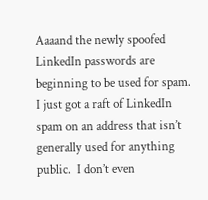Aaaand the newly spoofed LinkedIn passwords are beginning to be used for spam.  I just got a raft of LinkedIn spam on an address that isn’t generally used for anything public.  I don’t even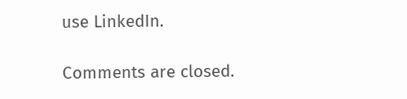use LinkedIn.

Comments are closed.